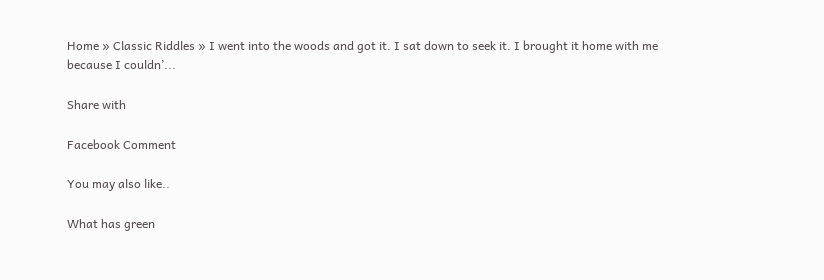Home » Classic Riddles » I went into the woods and got it. I sat down to seek it. I brought it home with me because I couldn’...

Share with

Facebook Comment

You may also like..

What has green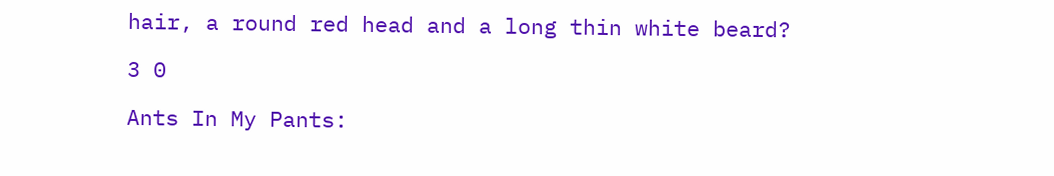hair, a round red head and a long thin white beard?

3 0

Ants In My Pants: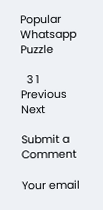Popular Whatsapp Puzzle

  3 1
Previous      Next

Submit a Comment

Your email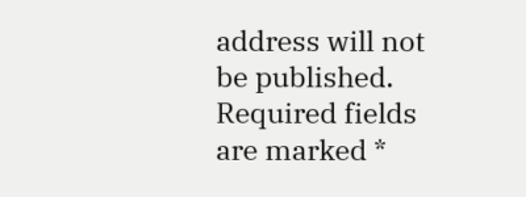address will not be published. Required fields are marked *